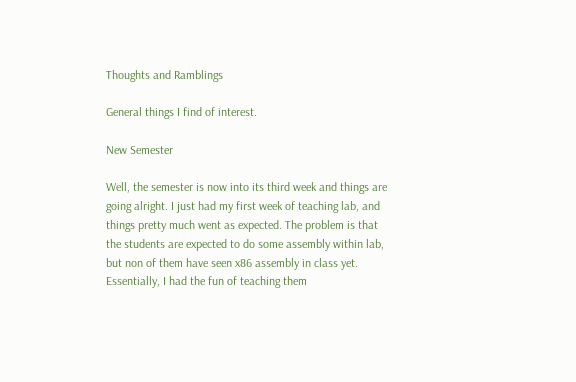Thoughts and Ramblings

General things I find of interest.

New Semester

Well, the semester is now into its third week and things are going alright. I just had my first week of teaching lab, and things pretty much went as expected. The problem is that the students are expected to do some assembly within lab, but non of them have seen x86 assembly in class yet. Essentially, I had the fun of teaching them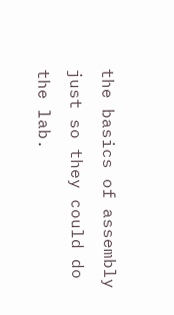the basics of assembly just so they could do the lab.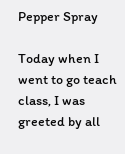Pepper Spray

Today when I went to go teach class, I was greeted by all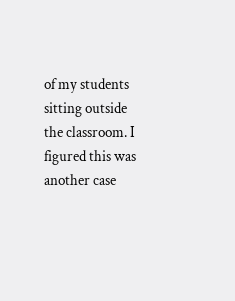of my students sitting outside the classroom. I figured this was another case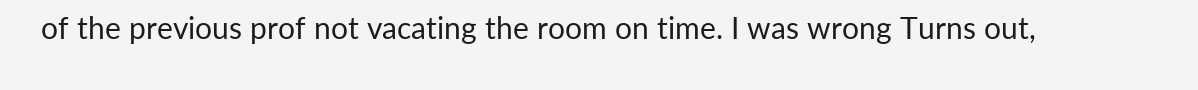of the previous prof not vacating the room on time. I was wrong Turns out,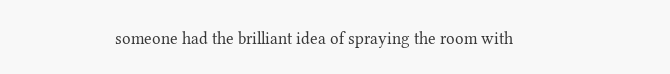someone had the brilliant idea of spraying the room with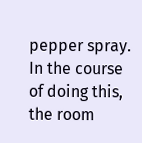pepper spray. In the course of doing this, the room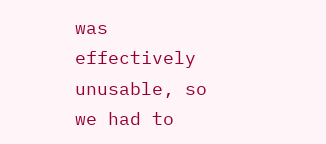was effectively unusable, so we had to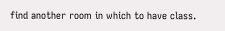find another room in which to have class.